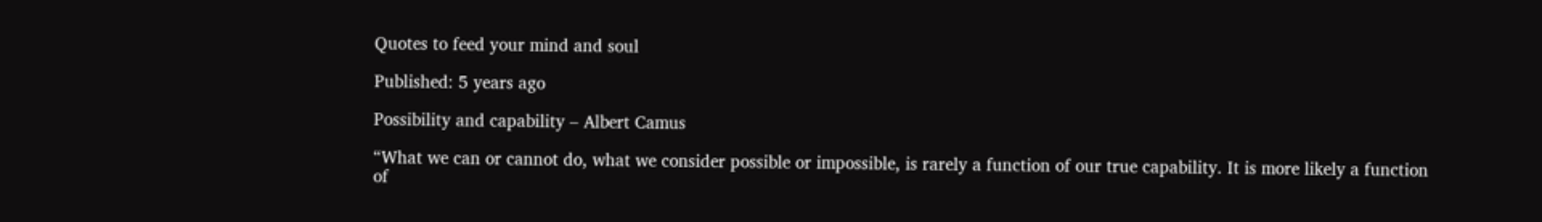Quotes to feed your mind and soul

Published: 5 years ago

Possibility and capability – Albert Camus

“What we can or cannot do, what we consider possible or impossible, is rarely a function of our true capability. It is more likely a function of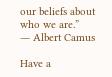our beliefs about who we are.”
― Albert Camus

Have a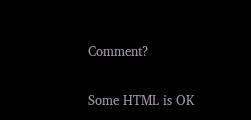Comment?

Some HTML is OK